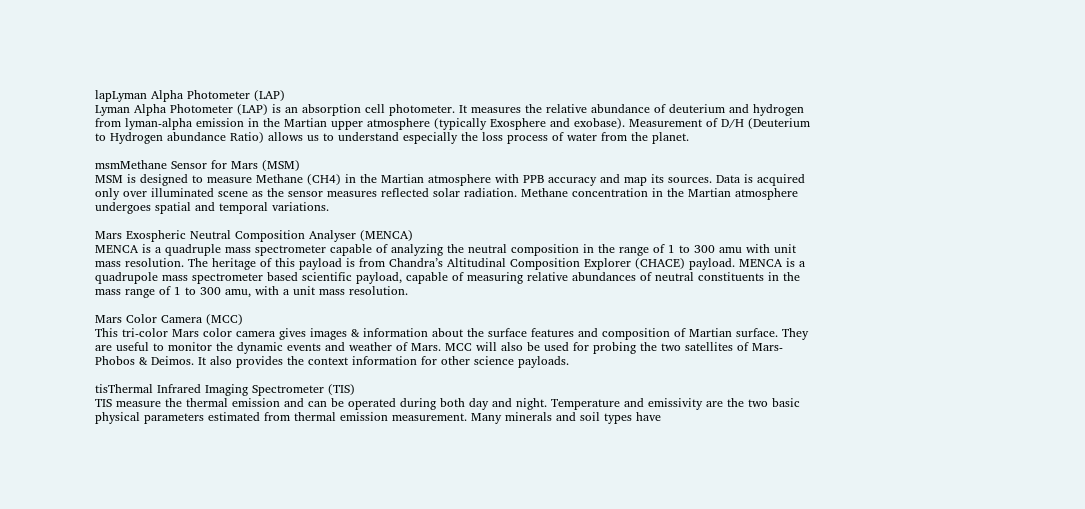lapLyman Alpha Photometer (LAP)
Lyman Alpha Photometer (LAP) is an absorption cell photometer. It measures the relative abundance of deuterium and hydrogen from lyman-alpha emission in the Martian upper atmosphere (typically Exosphere and exobase). Measurement of D/H (Deuterium to Hydrogen abundance Ratio) allows us to understand especially the loss process of water from the planet.

msmMethane Sensor for Mars (MSM)
MSM is designed to measure Methane (CH4) in the Martian atmosphere with PPB accuracy and map its sources. Data is acquired only over illuminated scene as the sensor measures reflected solar radiation. Methane concentration in the Martian atmosphere undergoes spatial and temporal variations.

Mars Exospheric Neutral Composition Analyser (MENCA)
MENCA is a quadruple mass spectrometer capable of analyzing the neutral composition in the range of 1 to 300 amu with unit mass resolution. The heritage of this payload is from Chandra’s Altitudinal Composition Explorer (CHACE) payload. MENCA is a quadrupole mass spectrometer based scientific payload, capable of measuring relative abundances of neutral constituents in the mass range of 1 to 300 amu, with a unit mass resolution.

Mars Color Camera (MCC)
This tri-color Mars color camera gives images & information about the surface features and composition of Martian surface. They are useful to monitor the dynamic events and weather of Mars. MCC will also be used for probing the two satellites of Mars-Phobos & Deimos. It also provides the context information for other science payloads.

tisThermal Infrared Imaging Spectrometer (TIS)
TIS measure the thermal emission and can be operated during both day and night. Temperature and emissivity are the two basic physical parameters estimated from thermal emission measurement. Many minerals and soil types have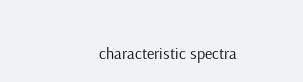characteristic spectra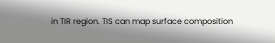in TIR region. TIS can map surface composition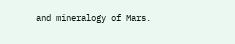and mineralogy of Mars.